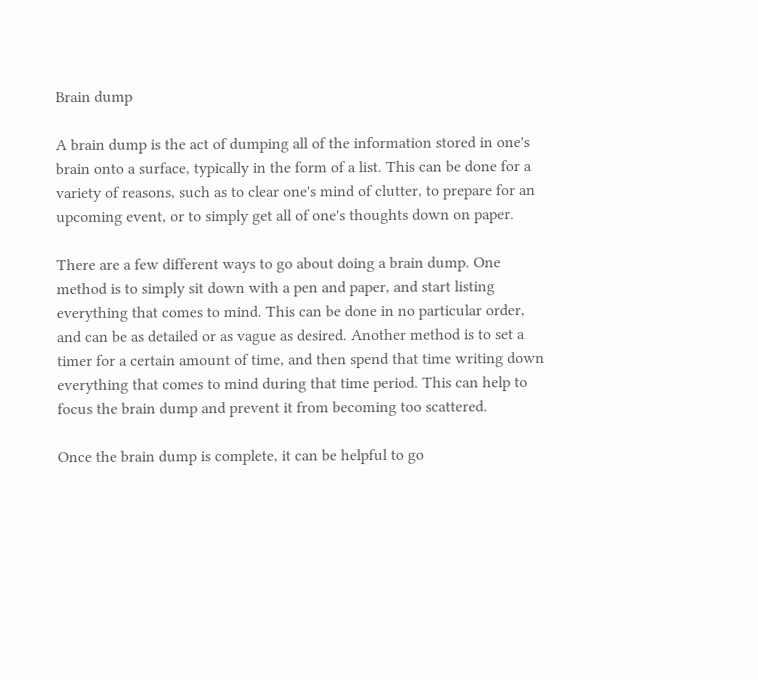Brain dump

A brain dump is the act of dumping all of the information stored in one's brain onto a surface, typically in the form of a list. This can be done for a variety of reasons, such as to clear one's mind of clutter, to prepare for an upcoming event, or to simply get all of one's thoughts down on paper.

There are a few different ways to go about doing a brain dump. One method is to simply sit down with a pen and paper, and start listing everything that comes to mind. This can be done in no particular order, and can be as detailed or as vague as desired. Another method is to set a timer for a certain amount of time, and then spend that time writing down everything that comes to mind during that time period. This can help to focus the brain dump and prevent it from becoming too scattered.

Once the brain dump is complete, it can be helpful to go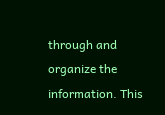through and organize the information. This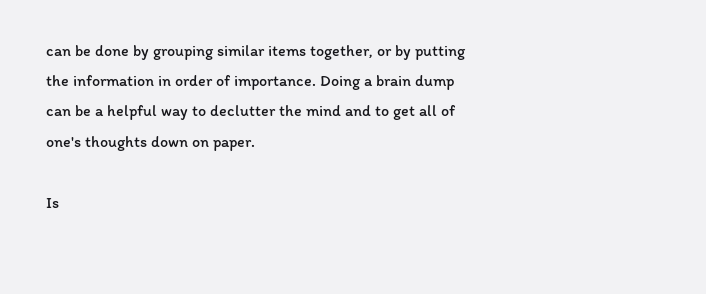can be done by grouping similar items together, or by putting the information in order of importance. Doing a brain dump can be a helpful way to declutter the mind and to get all of one's thoughts down on paper.

Is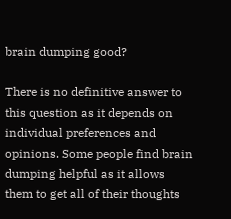brain dumping good?

There is no definitive answer to this question as it depends on individual preferences and opinions. Some people find brain dumping helpful as it allows them to get all of their thoughts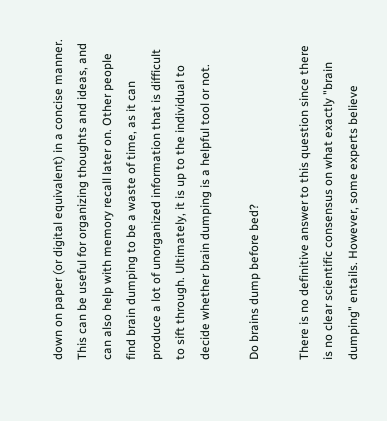down on paper (or digital equivalent) in a concise manner. This can be useful for organizing thoughts and ideas, and can also help with memory recall later on. Other people find brain dumping to be a waste of time, as it can produce a lot of unorganized information that is difficult to sift through. Ultimately, it is up to the individual to decide whether brain dumping is a helpful tool or not.

Do brains dump before bed?

There is no definitive answer to this question since there is no clear scientific consensus on what exactly "brain dumping" entails. However, some experts believe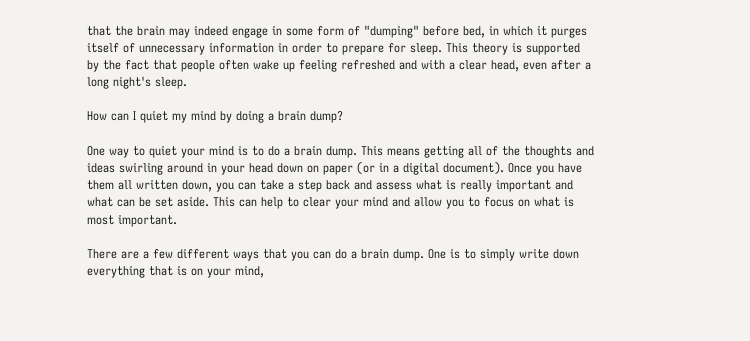that the brain may indeed engage in some form of "dumping" before bed, in which it purges itself of unnecessary information in order to prepare for sleep. This theory is supported by the fact that people often wake up feeling refreshed and with a clear head, even after a long night's sleep.

How can I quiet my mind by doing a brain dump?

One way to quiet your mind is to do a brain dump. This means getting all of the thoughts and ideas swirling around in your head down on paper (or in a digital document). Once you have them all written down, you can take a step back and assess what is really important and what can be set aside. This can help to clear your mind and allow you to focus on what is most important.

There are a few different ways that you can do a brain dump. One is to simply write down everything that is on your mind,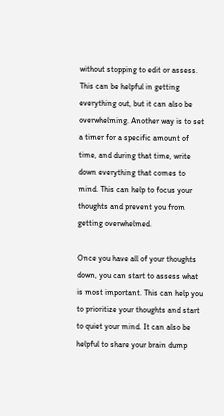without stopping to edit or assess. This can be helpful in getting everything out, but it can also be overwhelming. Another way is to set a timer for a specific amount of time, and during that time, write down everything that comes to mind. This can help to focus your thoughts and prevent you from getting overwhelmed.

Once you have all of your thoughts down, you can start to assess what is most important. This can help you to prioritize your thoughts and start to quiet your mind. It can also be helpful to share your brain dump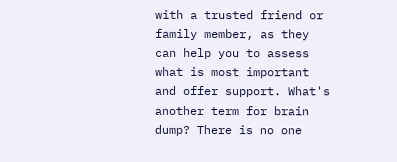with a trusted friend or family member, as they can help you to assess what is most important and offer support. What's another term for brain dump? There is no one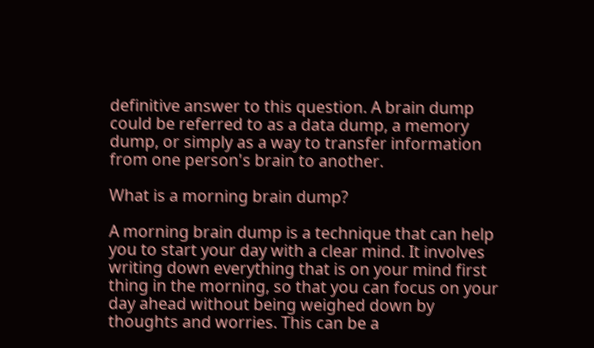definitive answer to this question. A brain dump could be referred to as a data dump, a memory dump, or simply as a way to transfer information from one person's brain to another.

What is a morning brain dump?

A morning brain dump is a technique that can help you to start your day with a clear mind. It involves writing down everything that is on your mind first thing in the morning, so that you can focus on your day ahead without being weighed down by thoughts and worries. This can be a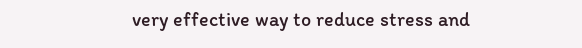very effective way to reduce stress and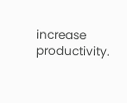increase productivity.